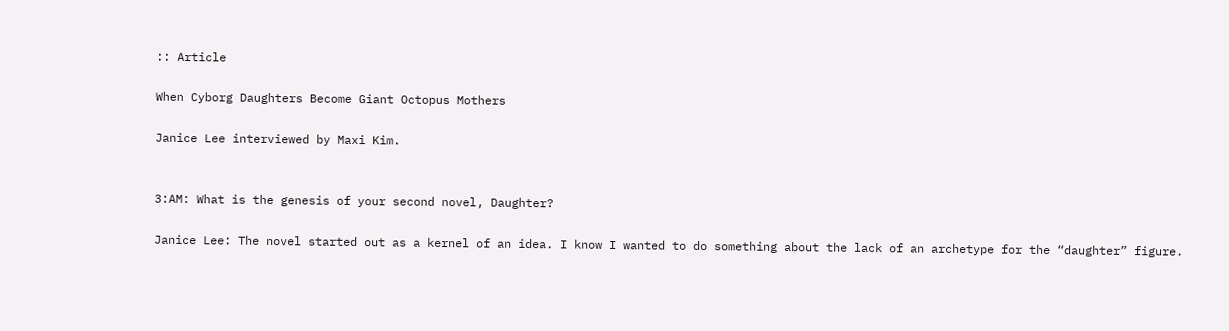:: Article

When Cyborg Daughters Become Giant Octopus Mothers

Janice Lee interviewed by Maxi Kim.


3:AM: What is the genesis of your second novel, Daughter?

Janice Lee: The novel started out as a kernel of an idea. I know I wanted to do something about the lack of an archetype for the “daughter” figure.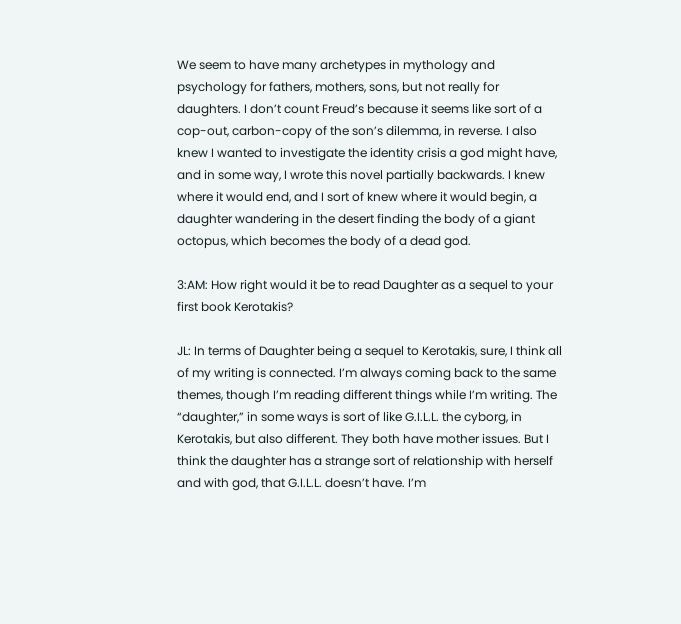We seem to have many archetypes in mythology and psychology for fathers, mothers, sons, but not really for daughters. I don’t count Freud’s because it seems like sort of a cop-out, carbon-copy of the son’s dilemma, in reverse. I also knew I wanted to investigate the identity crisis a god might have, and in some way, I wrote this novel partially backwards. I knew where it would end, and I sort of knew where it would begin, a daughter wandering in the desert finding the body of a giant octopus, which becomes the body of a dead god.

3:AM: How right would it be to read Daughter as a sequel to your first book Kerotakis?

JL: In terms of Daughter being a sequel to Kerotakis, sure, I think all of my writing is connected. I’m always coming back to the same themes, though I’m reading different things while I’m writing. The “daughter,” in some ways is sort of like G.I.L.L. the cyborg, in Kerotakis, but also different. They both have mother issues. But I think the daughter has a strange sort of relationship with herself and with god, that G.I.L.L. doesn’t have. I’m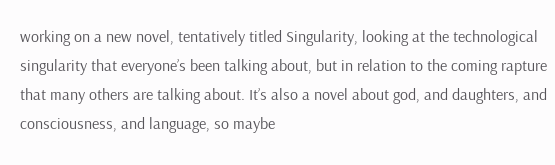working on a new novel, tentatively titled Singularity, looking at the technological singularity that everyone’s been talking about, but in relation to the coming rapture that many others are talking about. It’s also a novel about god, and daughters, and consciousness, and language, so maybe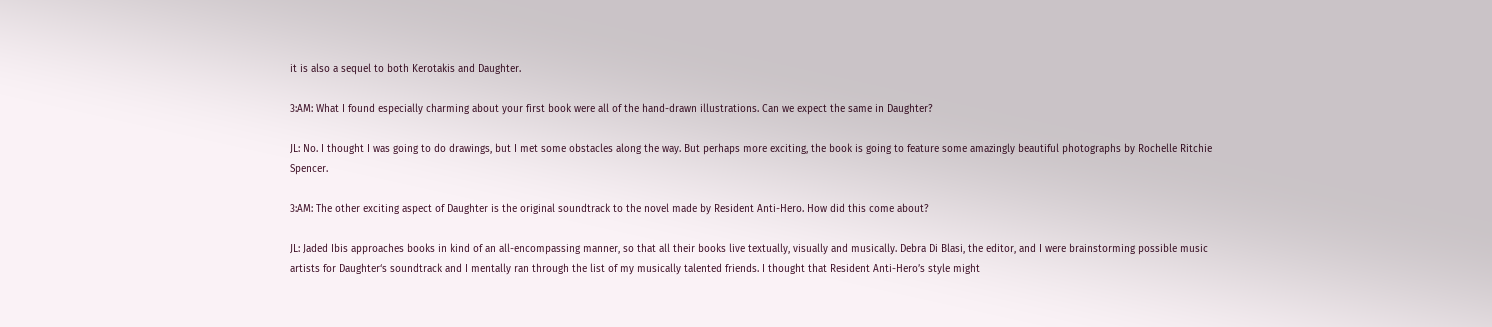it is also a sequel to both Kerotakis and Daughter.

3:AM: What I found especially charming about your first book were all of the hand-drawn illustrations. Can we expect the same in Daughter?

JL: No. I thought I was going to do drawings, but I met some obstacles along the way. But perhaps more exciting, the book is going to feature some amazingly beautiful photographs by Rochelle Ritchie Spencer.

3:AM: The other exciting aspect of Daughter is the original soundtrack to the novel made by Resident Anti-Hero. How did this come about?

JL: Jaded Ibis approaches books in kind of an all-encompassing manner, so that all their books live textually, visually and musically. Debra Di Blasi, the editor, and I were brainstorming possible music artists for Daughter‘s soundtrack and I mentally ran through the list of my musically talented friends. I thought that Resident Anti-Hero’s style might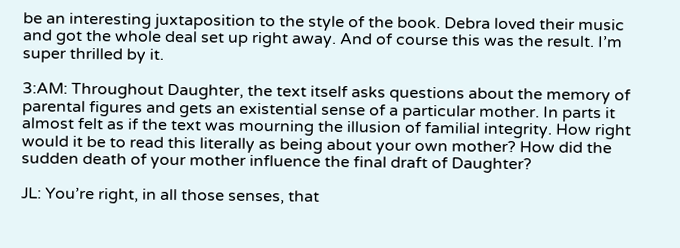be an interesting juxtaposition to the style of the book. Debra loved their music and got the whole deal set up right away. And of course this was the result. I’m super thrilled by it.

3:AM: Throughout Daughter, the text itself asks questions about the memory of parental figures and gets an existential sense of a particular mother. In parts it almost felt as if the text was mourning the illusion of familial integrity. How right would it be to read this literally as being about your own mother? How did the sudden death of your mother influence the final draft of Daughter?

JL: You’re right, in all those senses, that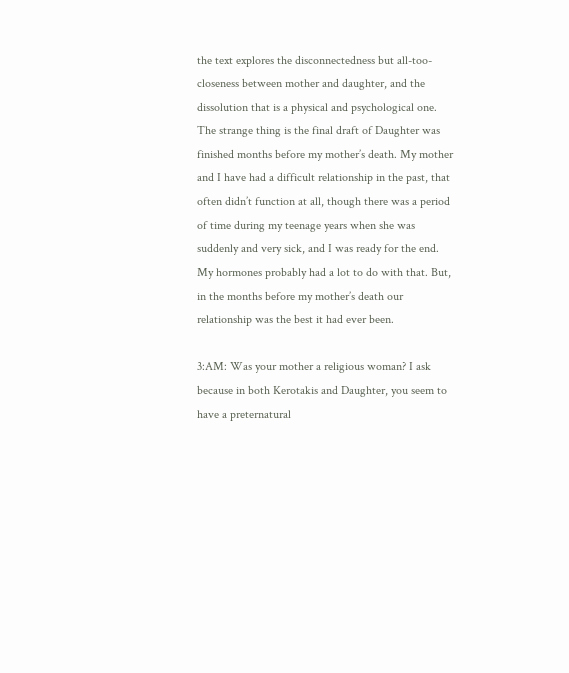the text explores the disconnectedness but all-too-closeness between mother and daughter, and the dissolution that is a physical and psychological one. The strange thing is the final draft of Daughter was finished months before my mother’s death. My mother and I have had a difficult relationship in the past, that often didn’t function at all, though there was a period of time during my teenage years when she was suddenly and very sick, and I was ready for the end. My hormones probably had a lot to do with that. But, in the months before my mother’s death our relationship was the best it had ever been.

3:AM: Was your mother a religious woman? I ask because in both Kerotakis and Daughter, you seem to have a preternatural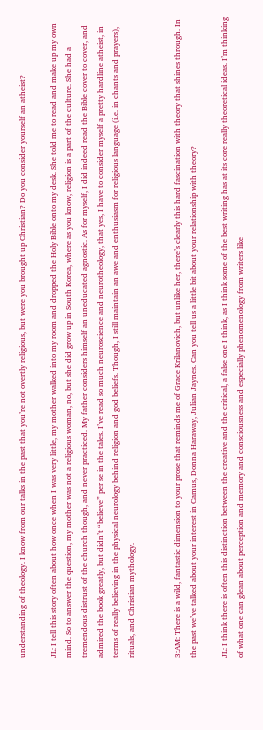understanding of theology. I know from our talks in the past that you’re not overtly religious, but were you brought up Christian? Do you consider yourself an atheist?

JL: I tell this story often about how once when I was very little, my mother walked into my room and dropped the Holy Bible onto my desk. She told me to read and make up my own mind. So to answer the question, my mother was not a religious woman, no, but she did grow up in South Korea, where as you know, religion is a part of the culture. She had a tremendous distrust of the church though, and never practiced. My father considers himself an uneducated agnostic. As for myself, I did indeed read the Bible cover to cover, and admired the book greatly, but didn’t “believe” per se in the tales. I’ve read so much neuroscience and neurotheology, that yes, I have to consider myself a pretty hardline atheist, in terms of really believing in the physical neurology behind religion and god beliefs. Though, I still maintain an awe and enthusiasm for religious language (i.e. in chants and prayers), rituals, and Christian mythology.


3:AM: There is a wild, fantastic dimension to your prose that reminds me of Grace Krilanovich, but unlike her, there’s clearly this hard fascination with theory that shines through. In the past we’ve talked about your interest in Camus, Donna Haraway, Julian Jaynes. Can you tell us a little bit about your relationship with theory?

JL: I think there is often this distinction between the creative and the critical, a false one I think, as I think some of the best writing has at its core really theoretical ideas. I’m thinking of what one can glean about perception and memory and consciousness and especially phenomenology from writers like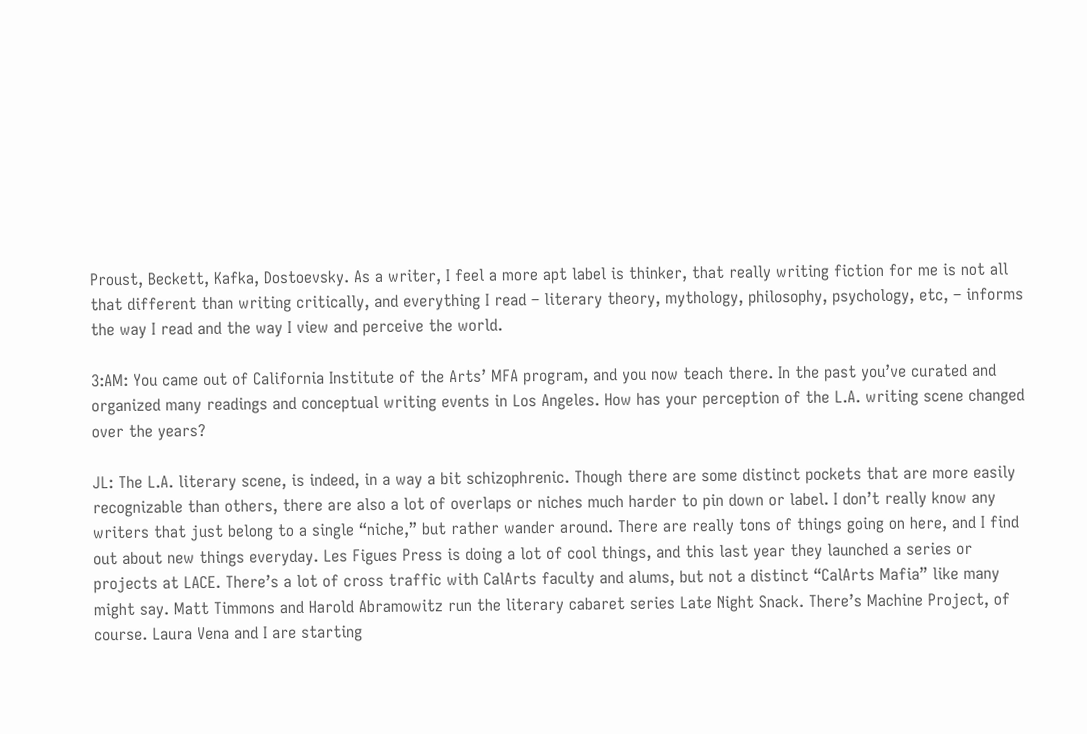Proust, Beckett, Kafka, Dostoevsky. As a writer, I feel a more apt label is thinker, that really writing fiction for me is not all that different than writing critically, and everything I read – literary theory, mythology, philosophy, psychology, etc, – informs the way I read and the way I view and perceive the world.

3:AM: You came out of California Institute of the Arts’ MFA program, and you now teach there. In the past you’ve curated and organized many readings and conceptual writing events in Los Angeles. How has your perception of the L.A. writing scene changed over the years?

JL: The L.A. literary scene, is indeed, in a way a bit schizophrenic. Though there are some distinct pockets that are more easily recognizable than others, there are also a lot of overlaps or niches much harder to pin down or label. I don’t really know any writers that just belong to a single “niche,” but rather wander around. There are really tons of things going on here, and I find out about new things everyday. Les Figues Press is doing a lot of cool things, and this last year they launched a series or projects at LACE. There’s a lot of cross traffic with CalArts faculty and alums, but not a distinct “CalArts Mafia” like many might say. Matt Timmons and Harold Abramowitz run the literary cabaret series Late Night Snack. There’s Machine Project, of course. Laura Vena and I are starting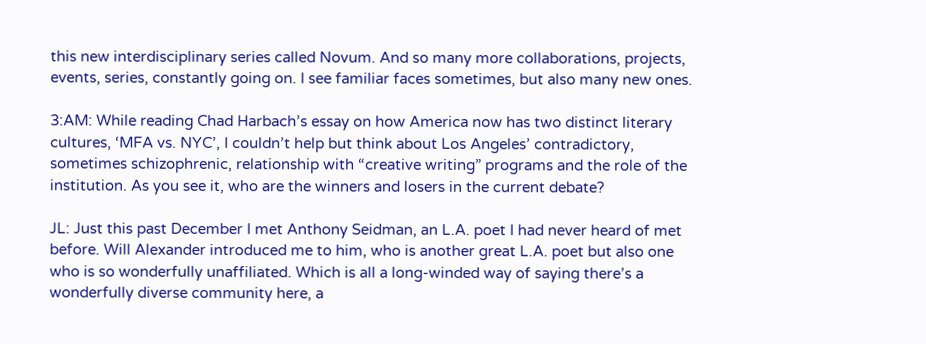this new interdisciplinary series called Novum. And so many more collaborations, projects, events, series, constantly going on. I see familiar faces sometimes, but also many new ones.

3:AM: While reading Chad Harbach’s essay on how America now has two distinct literary cultures, ‘MFA vs. NYC’, I couldn’t help but think about Los Angeles’ contradictory, sometimes schizophrenic, relationship with “creative writing” programs and the role of the institution. As you see it, who are the winners and losers in the current debate?

JL: Just this past December I met Anthony Seidman, an L.A. poet I had never heard of met before. Will Alexander introduced me to him, who is another great L.A. poet but also one who is so wonderfully unaffiliated. Which is all a long-winded way of saying there’s a wonderfully diverse community here, a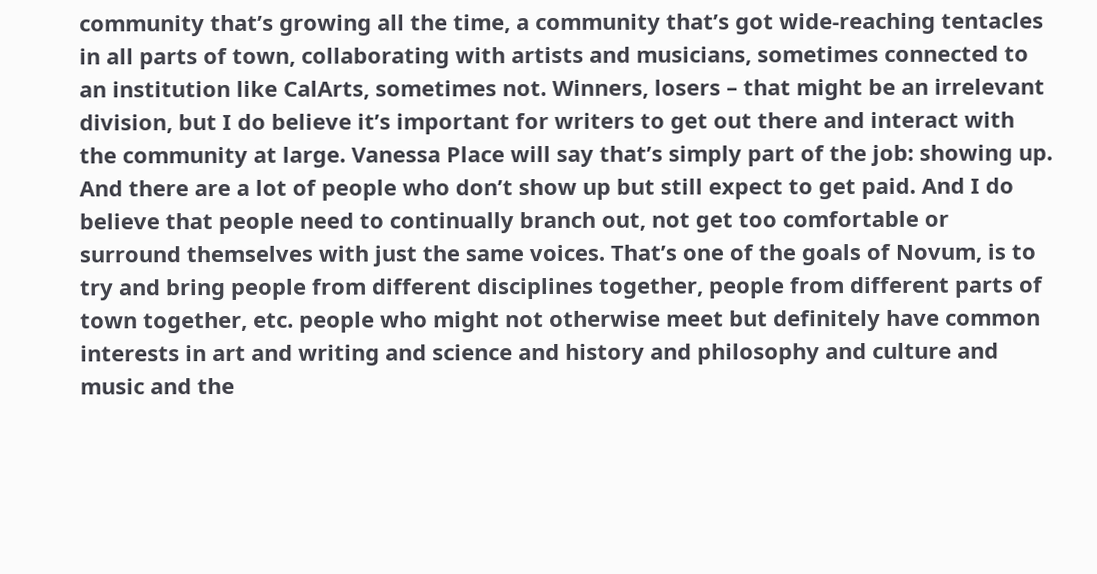community that’s growing all the time, a community that’s got wide-reaching tentacles in all parts of town, collaborating with artists and musicians, sometimes connected to an institution like CalArts, sometimes not. Winners, losers – that might be an irrelevant division, but I do believe it’s important for writers to get out there and interact with the community at large. Vanessa Place will say that’s simply part of the job: showing up. And there are a lot of people who don’t show up but still expect to get paid. And I do believe that people need to continually branch out, not get too comfortable or surround themselves with just the same voices. That’s one of the goals of Novum, is to try and bring people from different disciplines together, people from different parts of town together, etc. people who might not otherwise meet but definitely have common interests in art and writing and science and history and philosophy and culture and music and the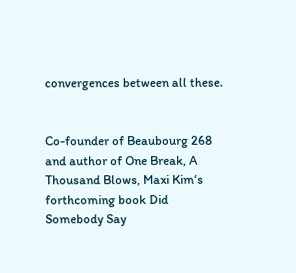convergences between all these.


Co-founder of Beaubourg 268 and author of One Break, A Thousand Blows, Maxi Kim‘s forthcoming book Did Somebody Say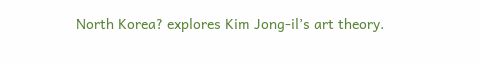North Korea? explores Kim Jong-il’s art theory.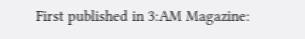First published in 3:AM Magazine: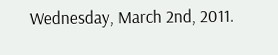Wednesday, March 2nd, 2011.